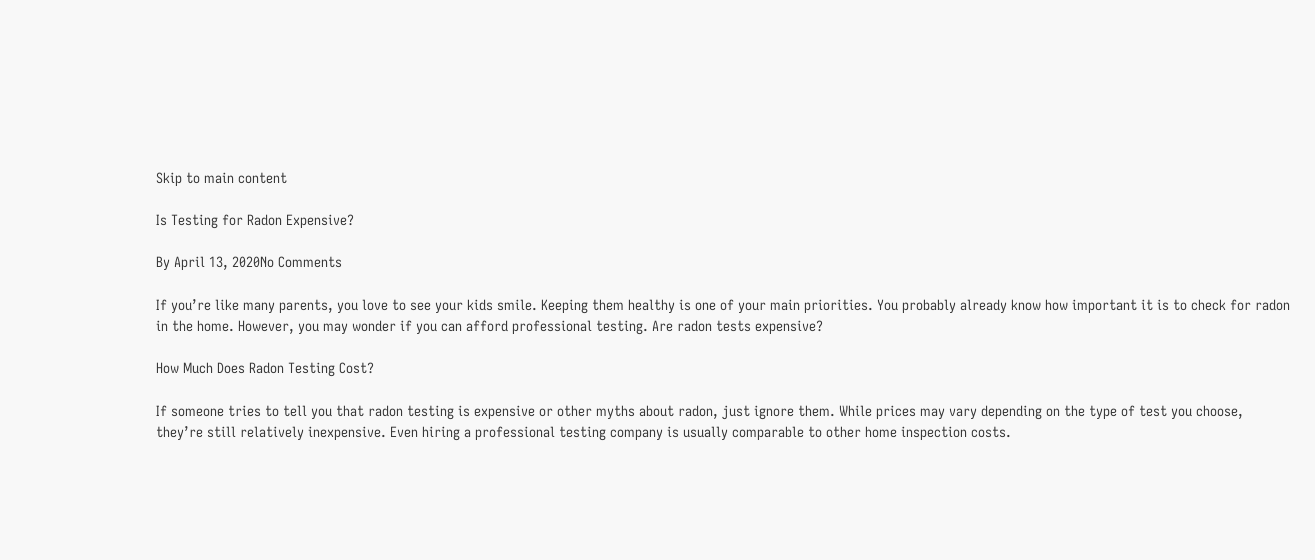Skip to main content

Is Testing for Radon Expensive?

By April 13, 2020No Comments

If you’re like many parents, you love to see your kids smile. Keeping them healthy is one of your main priorities. You probably already know how important it is to check for radon in the home. However, you may wonder if you can afford professional testing. Are radon tests expensive?

How Much Does Radon Testing Cost?

If someone tries to tell you that radon testing is expensive or other myths about radon, just ignore them. While prices may vary depending on the type of test you choose, they’re still relatively inexpensive. Even hiring a professional testing company is usually comparable to other home inspection costs.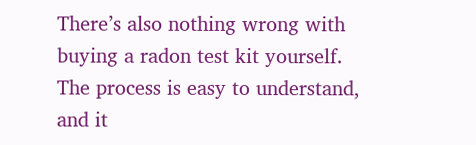There’s also nothing wrong with buying a radon test kit yourself. The process is easy to understand, and it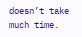doesn’t take much time.